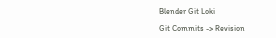Blender Git Loki

Git Commits -> Revision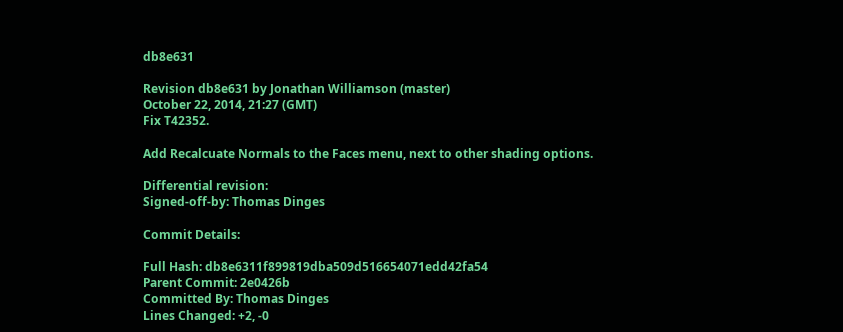db8e631

Revision db8e631 by Jonathan Williamson (master)
October 22, 2014, 21:27 (GMT)
Fix T42352.

Add Recalcuate Normals to the Faces menu, next to other shading options.

Differential revision:
Signed-off-by: Thomas Dinges

Commit Details:

Full Hash: db8e6311f899819dba509d516654071edd42fa54
Parent Commit: 2e0426b
Committed By: Thomas Dinges
Lines Changed: +2, -0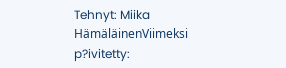Tehnyt: Miika HämäläinenViimeksi p?ivitetty: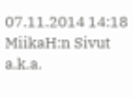07.11.2014 14:18 MiikaH:n Sivut a.k.a.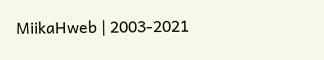MiikaHweb | 2003-2021